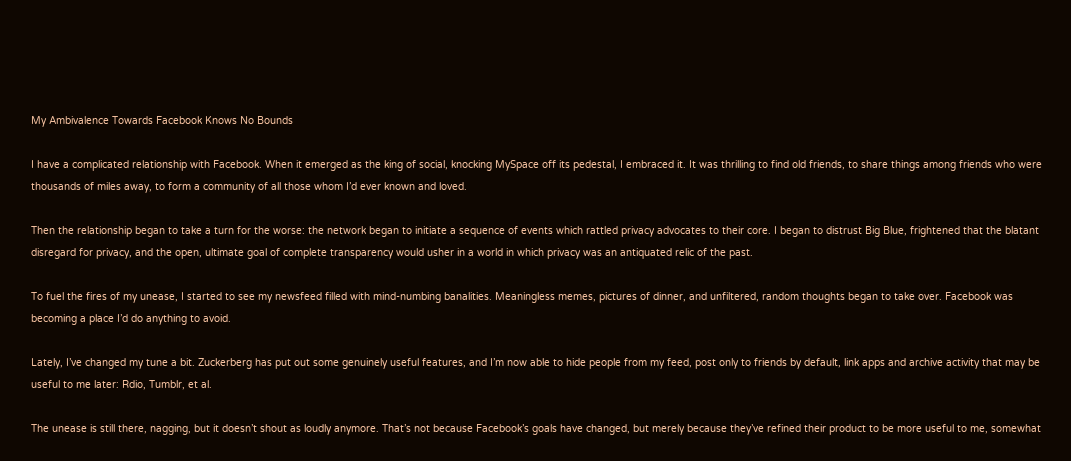My Ambivalence Towards Facebook Knows No Bounds

I have a complicated relationship with Facebook. When it emerged as the king of social, knocking MySpace off its pedestal, I embraced it. It was thrilling to find old friends, to share things among friends who were thousands of miles away, to form a community of all those whom I’d ever known and loved.

Then the relationship began to take a turn for the worse: the network began to initiate a sequence of events which rattled privacy advocates to their core. I began to distrust Big Blue, frightened that the blatant disregard for privacy, and the open, ultimate goal of complete transparency would usher in a world in which privacy was an antiquated relic of the past.

To fuel the fires of my unease, I started to see my newsfeed filled with mind-numbing banalities. Meaningless memes, pictures of dinner, and unfiltered, random thoughts began to take over. Facebook was becoming a place I’d do anything to avoid.

Lately, I’ve changed my tune a bit. Zuckerberg has put out some genuinely useful features, and I’m now able to hide people from my feed, post only to friends by default, link apps and archive activity that may be useful to me later: Rdio, Tumblr, et al.

The unease is still there, nagging, but it doesn’t shout as loudly anymore. That’s not because Facebook’s goals have changed, but merely because they’ve refined their product to be more useful to me, somewhat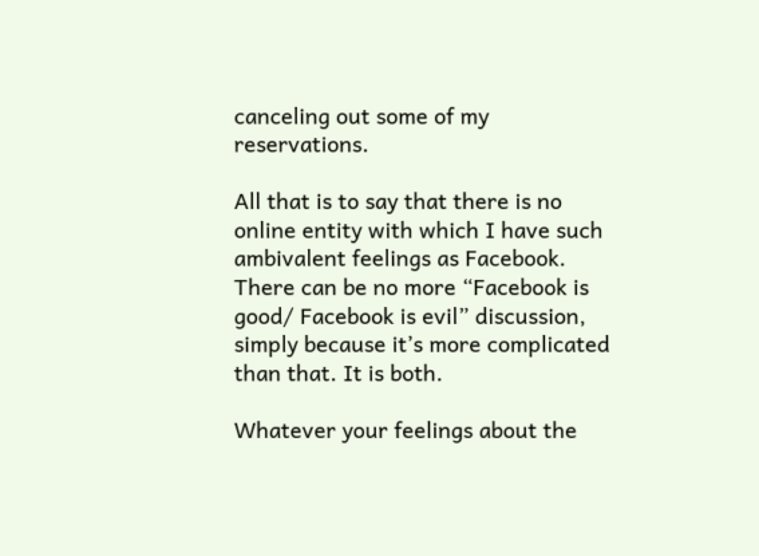canceling out some of my reservations.

All that is to say that there is no online entity with which I have such ambivalent feelings as Facebook. There can be no more “Facebook is good/ Facebook is evil” discussion, simply because it’s more complicated than that. It is both.

Whatever your feelings about the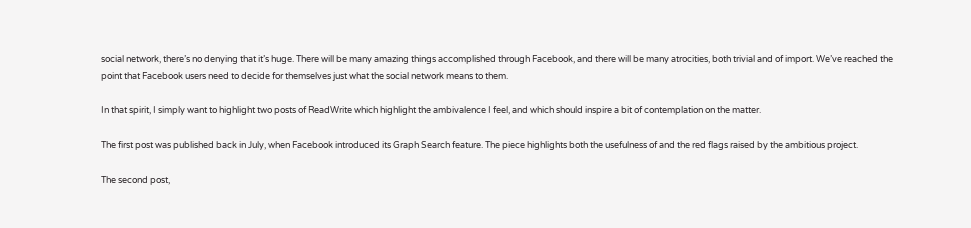social network, there’s no denying that it’s huge. There will be many amazing things accomplished through Facebook, and there will be many atrocities, both trivial and of import. We’ve reached the point that Facebook users need to decide for themselves just what the social network means to them.

In that spirit, I simply want to highlight two posts of ReadWrite which highlight the ambivalence I feel, and which should inspire a bit of contemplation on the matter.

The first post was published back in July, when Facebook introduced its Graph Search feature. The piece highlights both the usefulness of and the red flags raised by the ambitious project.

The second post,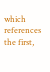which references the first,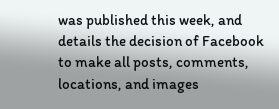was published this week, and details the decision of Facebook to make all posts, comments, locations, and images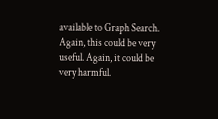available to Graph Search. Again, this could be very useful. Again, it could be very harmful.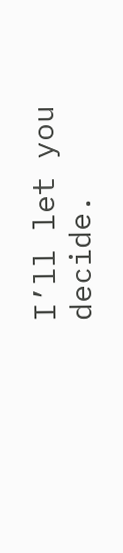I’ll let you decide.